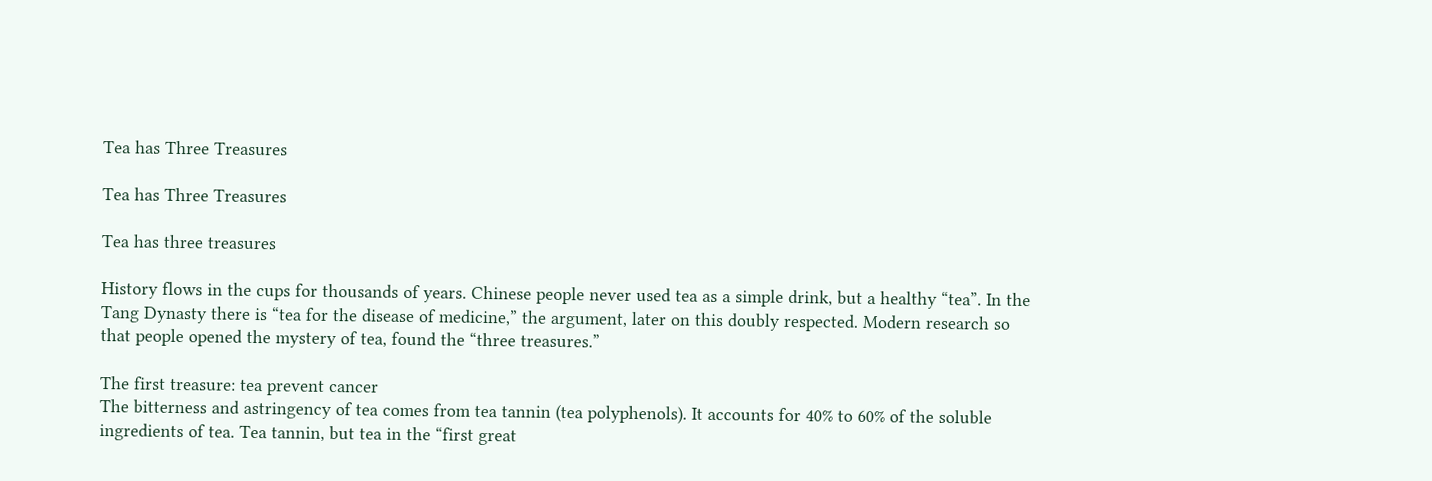Tea has Three Treasures

Tea has Three Treasures

Tea has three treasures

History flows in the cups for thousands of years. Chinese people never used tea as a simple drink, but a healthy “tea”. In the Tang Dynasty there is “tea for the disease of medicine,” the argument, later on this doubly respected. Modern research so that people opened the mystery of tea, found the “three treasures.”

The first treasure: tea prevent cancer
The bitterness and astringency of tea comes from tea tannin (tea polyphenols). It accounts for 40% to 60% of the soluble ingredients of tea. Tea tannin, but tea in the “first great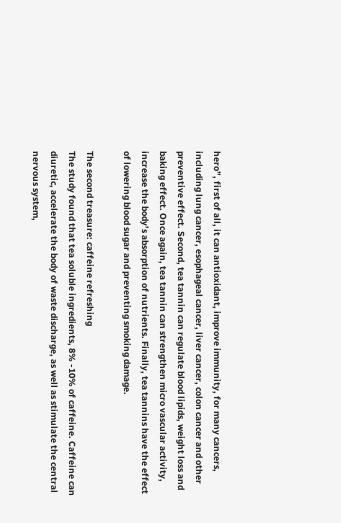hero”, first of all, it can antioxidant, improve immunity, for many cancers, including lung cancer, esophageal cancer, liver cancer, colon cancer and other preventive effect. Second, tea tannin can regulate blood lipids, weight loss and baking effect. Once again, tea tannin can strengthen micro vascular activity, increase the body’s absorption of nutrients. Finally, tea tannins have the effect of lowering blood sugar and preventing smoking damage.

The second treasure: caffeine refreshing
The study found that tea soluble ingredients, 8% -10% of caffeine. Caffeine can diuretic, accelerate the body of waste discharge, as well as stimulate the central nervous system,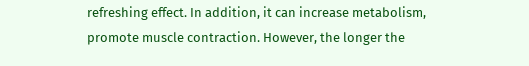refreshing effect. In addition, it can increase metabolism, promote muscle contraction. However, the longer the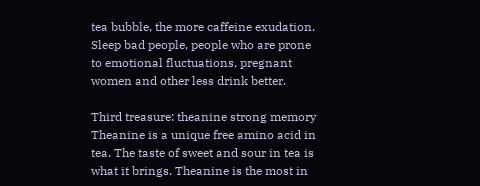tea bubble, the more caffeine exudation. Sleep bad people, people who are prone to emotional fluctuations, pregnant women and other less drink better.

Third treasure: theanine strong memory
Theanine is a unique free amino acid in tea. The taste of sweet and sour in tea is what it brings. Theanine is the most in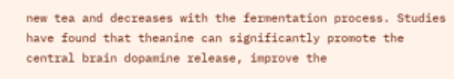new tea and decreases with the fermentation process. Studies have found that theanine can significantly promote the central brain dopamine release, improve the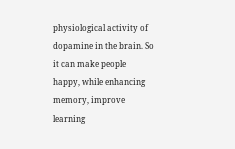physiological activity of dopamine in the brain. So it can make people happy, while enhancing memory, improve learning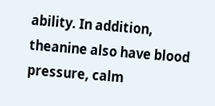ability. In addition, theanine also have blood pressure, calm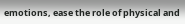emotions, ease the role of physical and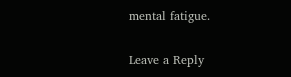mental fatigue.

Leave a Reply